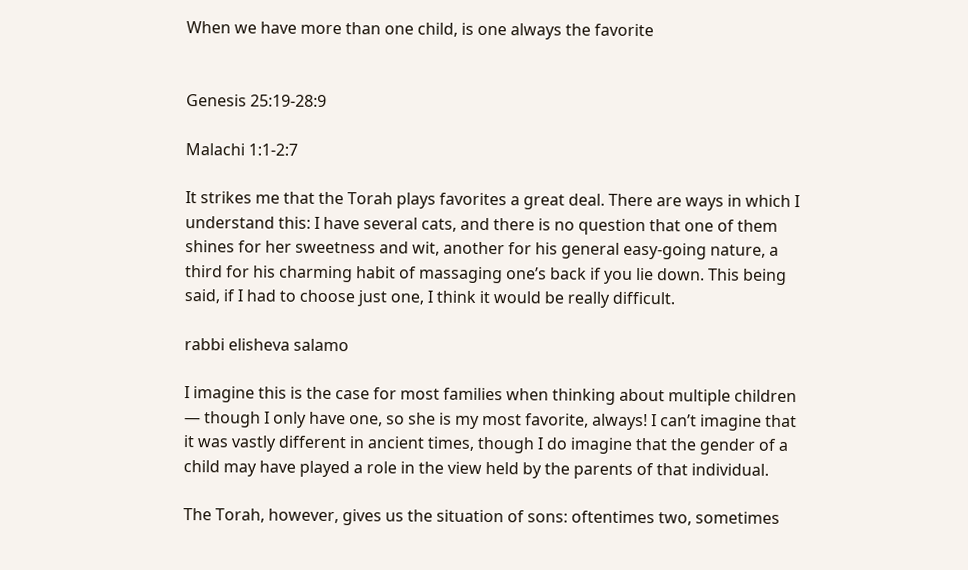When we have more than one child, is one always the favorite


Genesis 25:19-28:9

Malachi 1:1-2:7

It strikes me that the Torah plays favorites a great deal. There are ways in which I understand this: I have several cats, and there is no question that one of them shines for her sweetness and wit, another for his general easy-going nature, a third for his charming habit of massaging one’s back if you lie down. This being said, if I had to choose just one, I think it would be really difficult.

rabbi elisheva salamo

I imagine this is the case for most families when thinking about multiple children — though I only have one, so she is my most favorite, always! I can’t imagine that it was vastly different in ancient times, though I do imagine that the gender of a child may have played a role in the view held by the parents of that individual.

The Torah, however, gives us the situation of sons: oftentimes two, sometimes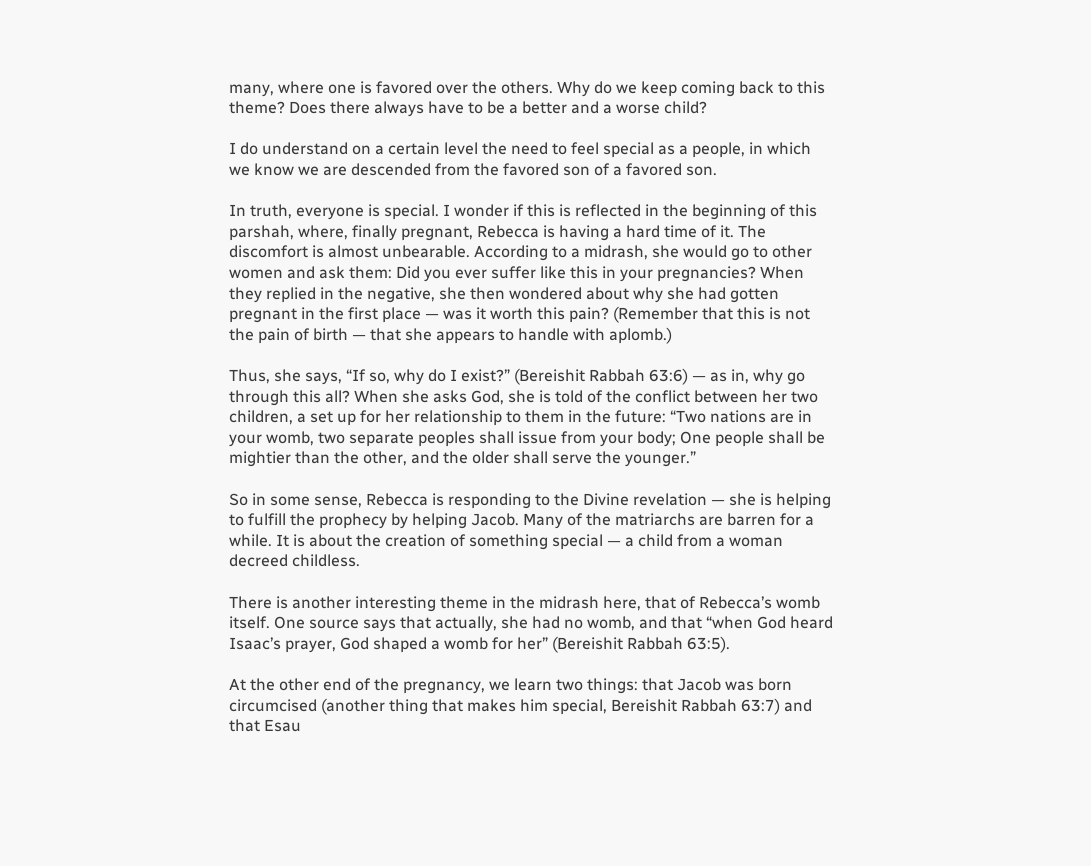many, where one is favored over the others. Why do we keep coming back to this theme? Does there always have to be a better and a worse child?

I do understand on a certain level the need to feel special as a people, in which we know we are descended from the favored son of a favored son.

In truth, everyone is special. I wonder if this is reflected in the beginning of this parshah, where, finally pregnant, Rebecca is having a hard time of it. The discomfort is almost unbearable. According to a midrash, she would go to other women and ask them: Did you ever suffer like this in your pregnancies? When they replied in the negative, she then wondered about why she had gotten pregnant in the first place — was it worth this pain? (Remember that this is not the pain of birth — that she appears to handle with aplomb.)

Thus, she says, “If so, why do I exist?” (Bereishit Rabbah 63:6) — as in, why go through this all? When she asks God, she is told of the conflict between her two children, a set up for her relationship to them in the future: “Two nations are in your womb, two separate peoples shall issue from your body; One people shall be mightier than the other, and the older shall serve the younger.”

So in some sense, Rebecca is responding to the Divine revelation — she is helping to fulfill the prophecy by helping Jacob. Many of the matriarchs are barren for a while. It is about the creation of something special — a child from a woman decreed childless.

There is another interesting theme in the midrash here, that of Rebecca’s womb itself. One source says that actually, she had no womb, and that “when God heard Isaac’s prayer, God shaped a womb for her” (Bereishit Rabbah 63:5).

At the other end of the pregnancy, we learn two things: that Jacob was born circumcised (another thing that makes him special, Bereishit Rabbah 63:7) and that Esau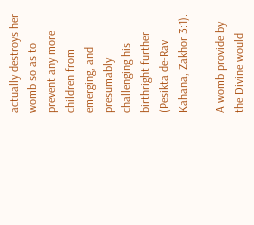actually destroys her womb so as to prevent any more children from emerging, and presumably challenging his birthright further (Pesikta de-Rav Kahana, Zakhor 3:1).

A womb provide by the Divine would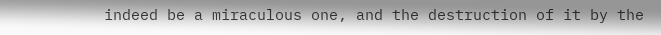indeed be a miraculous one, and the destruction of it by the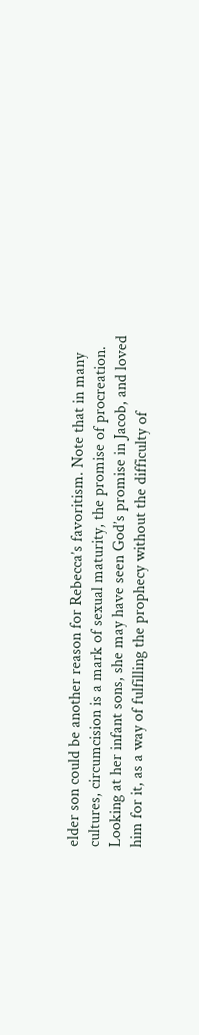elder son could be another reason for Rebecca’s favoritism. Note that in many cultures, circumcision is a mark of sexual maturity, the promise of procreation. Looking at her infant sons, she may have seen God’s promise in Jacob, and loved him for it, as a way of fulfilling the prophecy without the difficulty of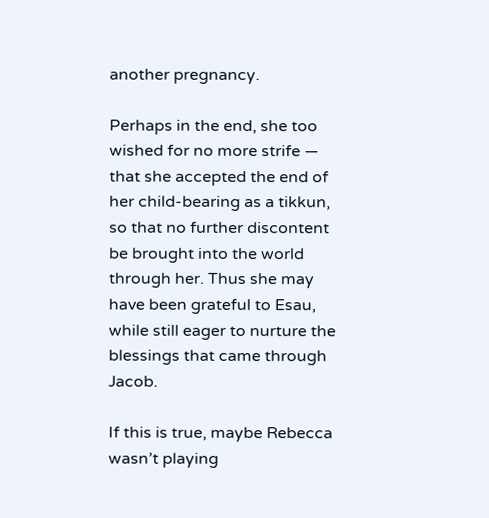another pregnancy.

Perhaps in the end, she too wished for no more strife — that she accepted the end of her child-bearing as a tikkun, so that no further discontent be brought into the world through her. Thus she may have been grateful to Esau, while still eager to nurture the blessings that came through Jacob.

If this is true, maybe Rebecca wasn’t playing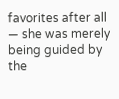favorites after all — she was merely being guided by the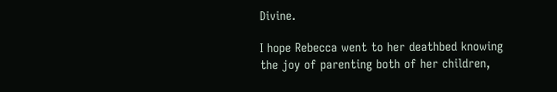Divine.

I hope Rebecca went to her deathbed knowing the joy of parenting both of her children,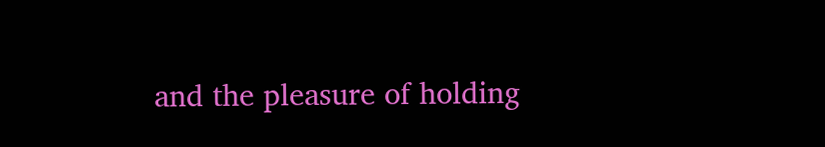and the pleasure of holding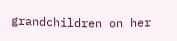grandchildren on her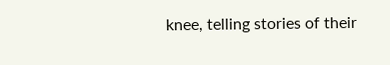knee, telling stories of their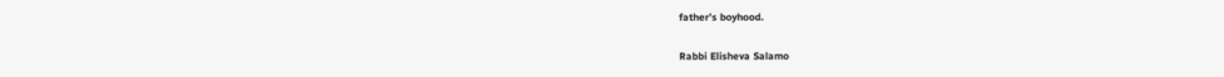father’s boyhood.

Rabbi Elisheva Salamo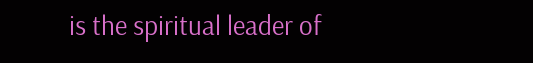is the spiritual leader of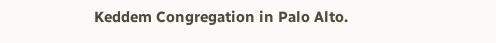Keddem Congregation in Palo Alto.